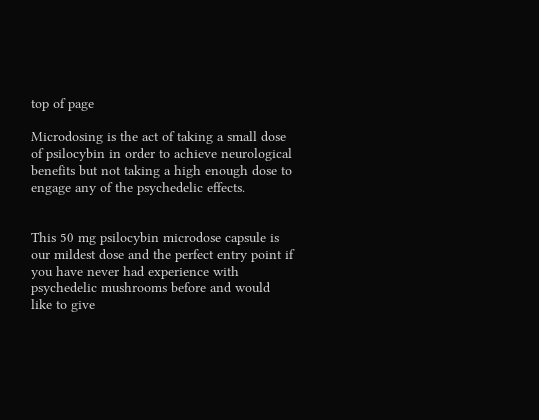top of page

Microdosing is the act of taking a small dose of psilocybin in order to achieve neurological benefits but not taking a high enough dose to engage any of the psychedelic effects.


This 50 mg psilocybin microdose capsule is our mildest dose and the perfect entry point if you have never had experience with psychedelic mushrooms before and would like to give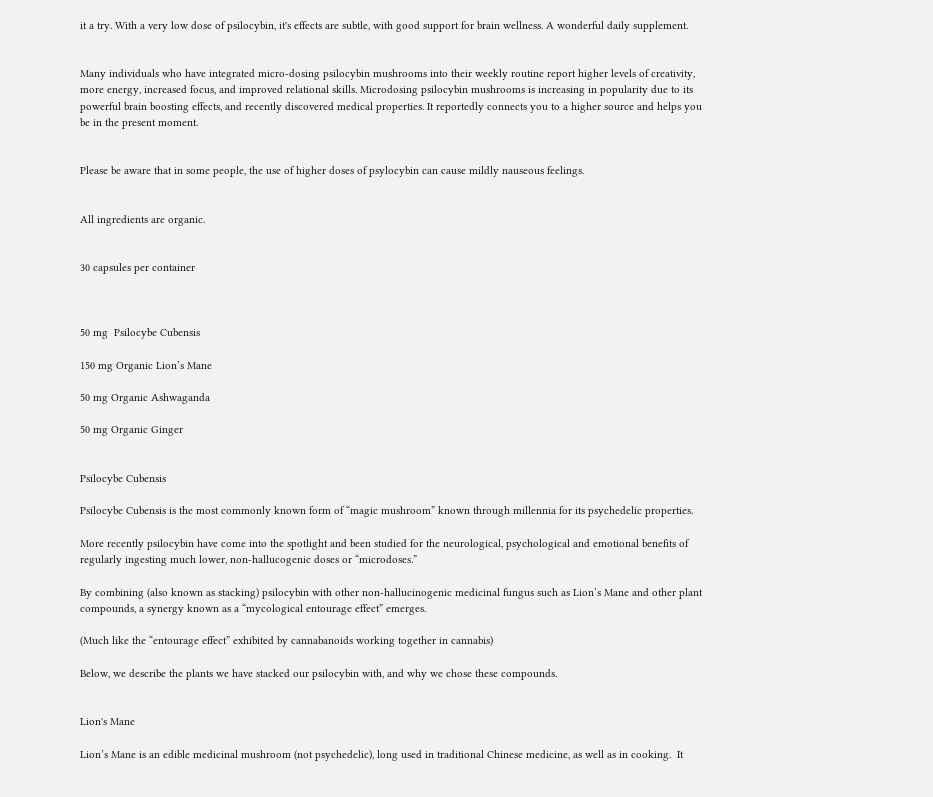it a try. With a very low dose of psilocybin, it's effects are subtle, with good support for brain wellness. A wonderful daily supplement.


Many individuals who have integrated micro-dosing psilocybin mushrooms into their weekly routine report higher levels of creativity, more energy, increased focus, and improved relational skills. Microdosing psilocybin mushrooms is increasing in popularity due to its powerful brain boosting effects, and recently discovered medical properties. It reportedly connects you to a higher source and helps you be in the present moment.


Please be aware that in some people, the use of higher doses of psylocybin can cause mildly nauseous feelings.


All ingredients are organic.


30 capsules per container



50 mg  Psilocybe Cubensis

150 mg Organic Lion’s Mane

50 mg Organic Ashwaganda

50 mg Organic Ginger


Psilocybe Cubensis

Psilocybe Cubensis is the most commonly known form of “magic mushroom” known through millennia for its psychedelic properties.

More recently psilocybin have come into the spotlight and been studied for the neurological, psychological and emotional benefits of regularly ingesting much lower, non-hallucogenic doses or “microdoses.”

By combining (also known as stacking) psilocybin with other non-hallucinogenic medicinal fungus such as Lion’s Mane and other plant compounds, a synergy known as a “mycological entourage effect” emerges.

(Much like the “entourage effect” exhibited by cannabanoids working together in cannabis)

Below, we describe the plants we have stacked our psilocybin with, and why we chose these compounds.


Lion's Mane

Lion’s Mane is an edible medicinal mushroom (not psychedelic), long used in traditional Chinese medicine, as well as in cooking.  It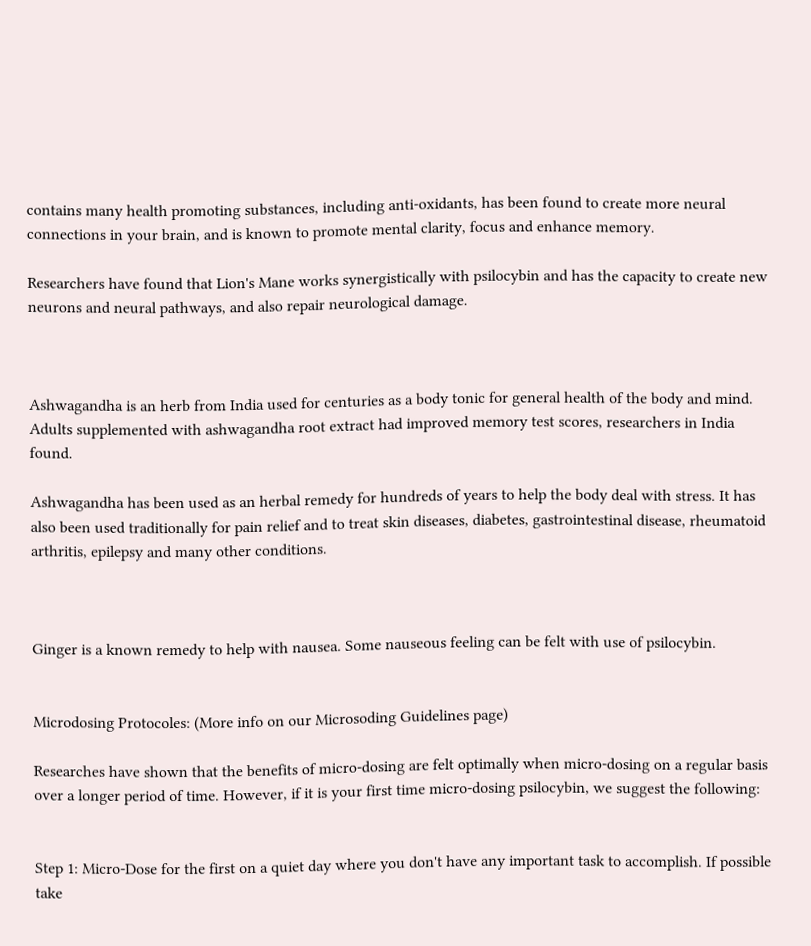contains many health promoting substances, including anti-oxidants, has been found to create more neural connections in your brain, and is known to promote mental clarity, focus and enhance memory.

Researchers have found that Lion's Mane works synergistically with psilocybin and has the capacity to create new neurons and neural pathways, and also repair neurological damage.



Ashwagandha is an herb from India used for centuries as a body tonic for general health of the body and mind. Adults supplemented with ashwagandha root extract had improved memory test scores, researchers in India found.

Ashwagandha has been used as an herbal remedy for hundreds of years to help the body deal with stress. It has also been used traditionally for pain relief and to treat skin diseases, diabetes, gastrointestinal disease, rheumatoid arthritis, epilepsy and many other conditions.



Ginger is a known remedy to help with nausea. Some nauseous feeling can be felt with use of psilocybin.


Microdosing Protocoles: (More info on our Microsoding Guidelines page)

Researches have shown that the benefits of micro-dosing are felt optimally when micro-dosing on a regular basis over a longer period of time. However, if it is your first time micro-dosing psilocybin, we suggest the following:


Step 1: Micro-Dose for the first on a quiet day where you don't have any important task to accomplish. If possible take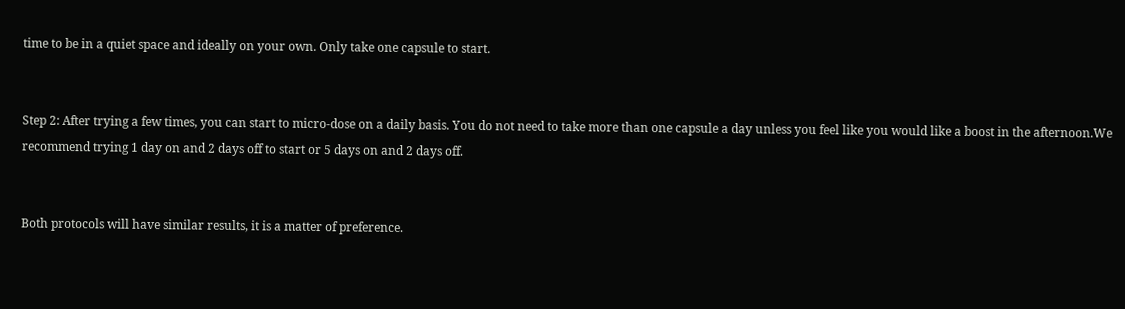time to be in a quiet space and ideally on your own. Only take one capsule to start.


Step 2: After trying a few times, you can start to micro-dose on a daily basis. You do not need to take more than one capsule a day unless you feel like you would like a boost in the afternoon.We recommend trying 1 day on and 2 days off to start or 5 days on and 2 days off.


Both protocols will have similar results, it is a matter of preference.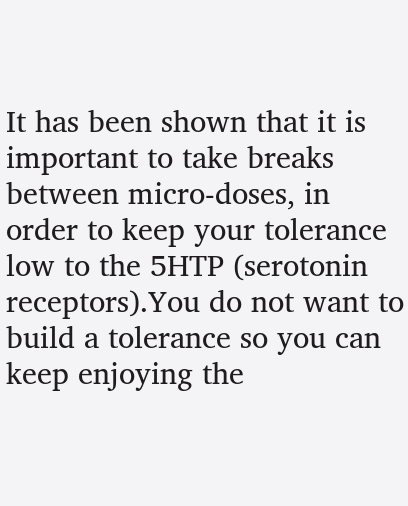It has been shown that it is important to take breaks between micro-doses, in order to keep your tolerance low to the 5HTP (serotonin receptors).You do not want to build a tolerance so you can keep enjoying the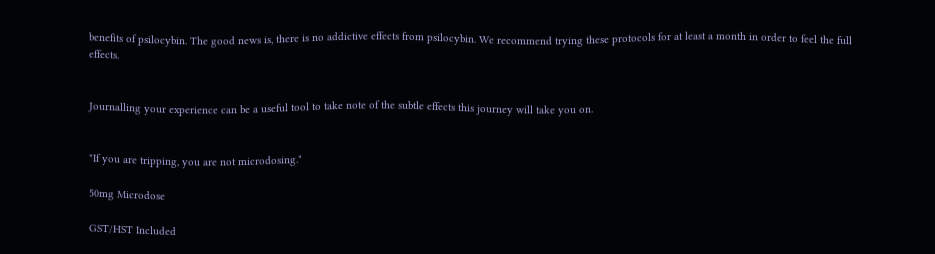benefits of psilocybin. The good news is, there is no addictive effects from psilocybin. We recommend trying these protocols for at least a month in order to feel the full effects.


Journalling your experience can be a useful tool to take note of the subtle effects this journey will take you on.


"If you are tripping, you are not microdosing."

50mg Microdose

GST/HST Included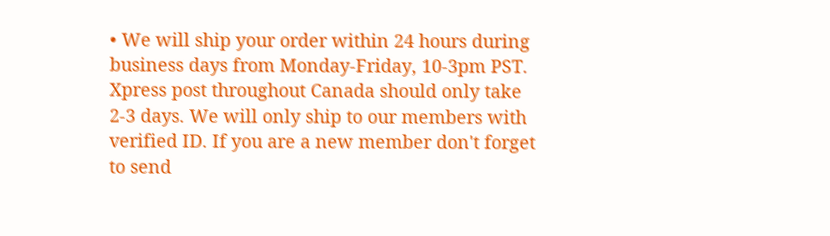• We will ship your order within 24 hours during business days from Monday-Friday, 10-3pm PST. Xpress post throughout Canada should only take 2-3 days. We will only ship to our members with verified ID. If you are a new member don't forget to send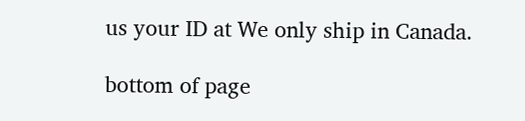us your ID at We only ship in Canada.

bottom of page